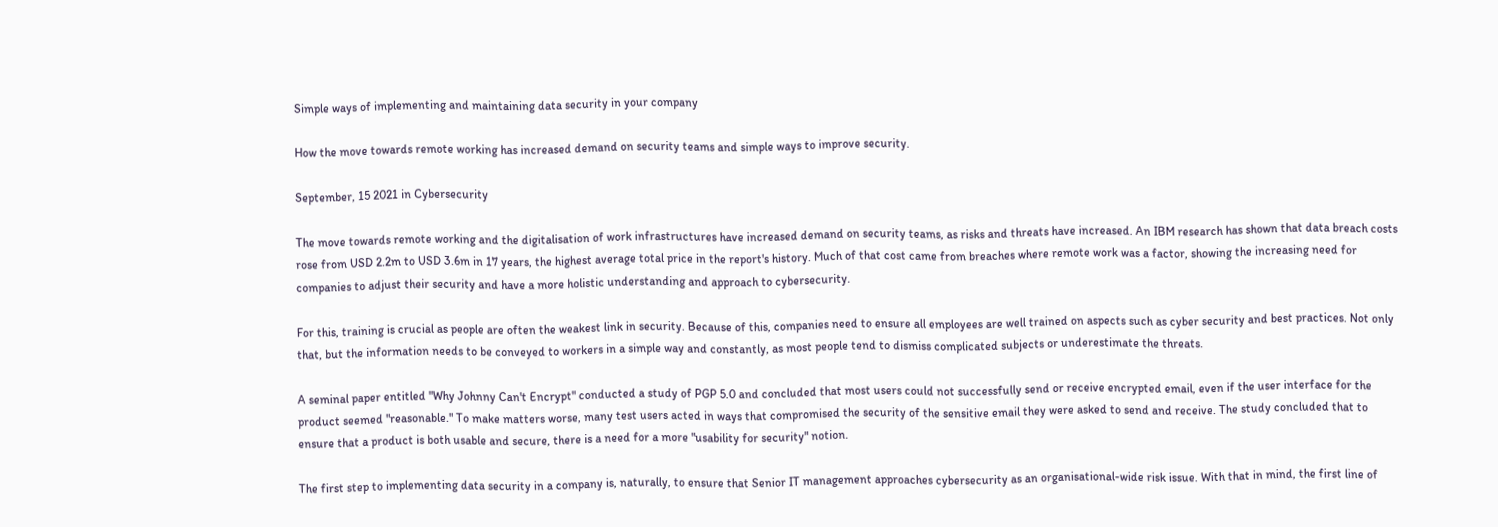Simple ways of implementing and maintaining data security in your company

How the move towards remote working has increased demand on security teams and simple ways to improve security.

September, 15 2021 in Cybersecurity

The move towards remote working and the digitalisation of work infrastructures have increased demand on security teams, as risks and threats have increased. An IBM research has shown that data breach costs rose from USD 2.2m to USD 3.6m in 17 years, the highest average total price in the report's history. Much of that cost came from breaches where remote work was a factor, showing the increasing need for companies to adjust their security and have a more holistic understanding and approach to cybersecurity.

For this, training is crucial as people are often the weakest link in security. Because of this, companies need to ensure all employees are well trained on aspects such as cyber security and best practices. Not only that, but the information needs to be conveyed to workers in a simple way and constantly, as most people tend to dismiss complicated subjects or underestimate the threats.

A seminal paper entitled "Why Johnny Can't Encrypt" conducted a study of PGP 5.0 and concluded that most users could not successfully send or receive encrypted email, even if the user interface for the product seemed "reasonable." To make matters worse, many test users acted in ways that compromised the security of the sensitive email they were asked to send and receive. The study concluded that to ensure that a product is both usable and secure, there is a need for a more "usability for security" notion.

The first step to implementing data security in a company is, naturally, to ensure that Senior IT management approaches cybersecurity as an organisational-wide risk issue. With that in mind, the first line of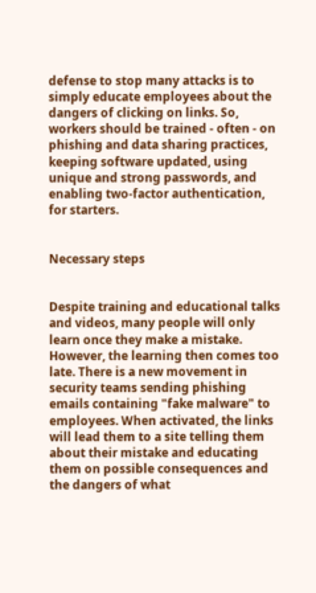defense to stop many attacks is to simply educate employees about the dangers of clicking on links. So, workers should be trained - often - on phishing and data sharing practices, keeping software updated, using unique and strong passwords, and enabling two-factor authentication, for starters.


Necessary steps


Despite training and educational talks and videos, many people will only learn once they make a mistake. However, the learning then comes too late. There is a new movement in security teams sending phishing emails containing "fake malware" to employees. When activated, the links will lead them to a site telling them about their mistake and educating them on possible consequences and the dangers of what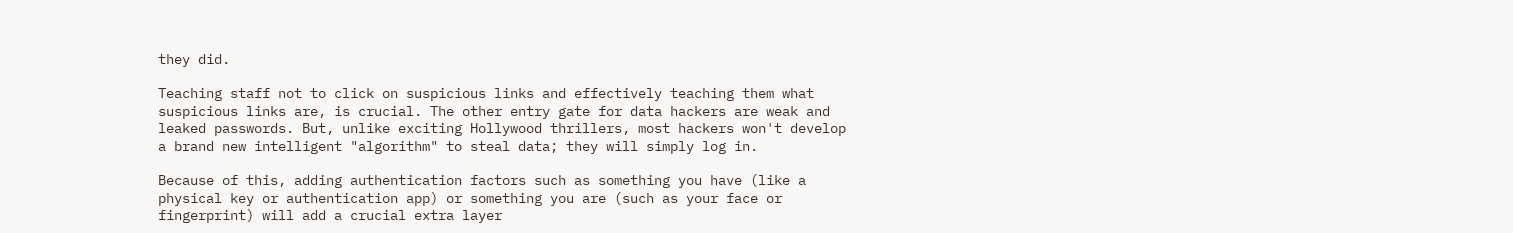they did.

Teaching staff not to click on suspicious links and effectively teaching them what suspicious links are, is crucial. The other entry gate for data hackers are weak and leaked passwords. But, unlike exciting Hollywood thrillers, most hackers won't develop a brand new intelligent "algorithm" to steal data; they will simply log in.

Because of this, adding authentication factors such as something you have (like a physical key or authentication app) or something you are (such as your face or fingerprint) will add a crucial extra layer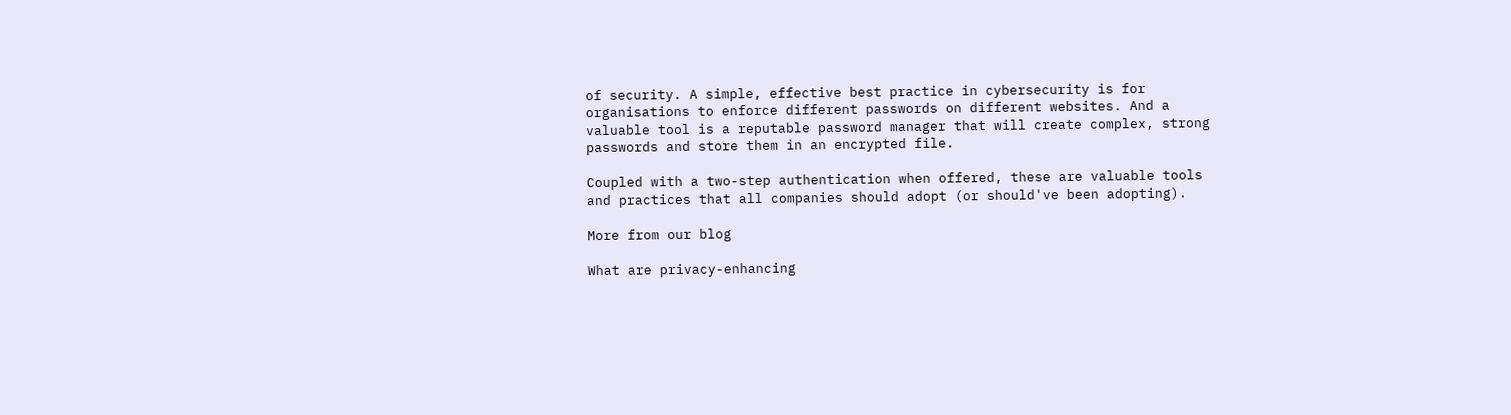of security. A simple, effective best practice in cybersecurity is for organisations to enforce different passwords on different websites. And a valuable tool is a reputable password manager that will create complex, strong passwords and store them in an encrypted file.

Coupled with a two-step authentication when offered, these are valuable tools and practices that all companies should adopt (or should've been adopting).

More from our blog

What are privacy-enhancing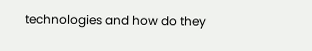technologies and how do they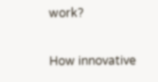work?

How innovative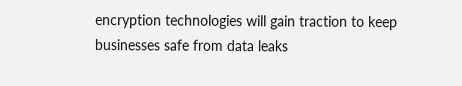encryption technologies will gain traction to keep businesses safe from data leaks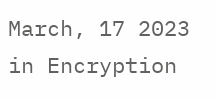March, 17 2023 in Encryption